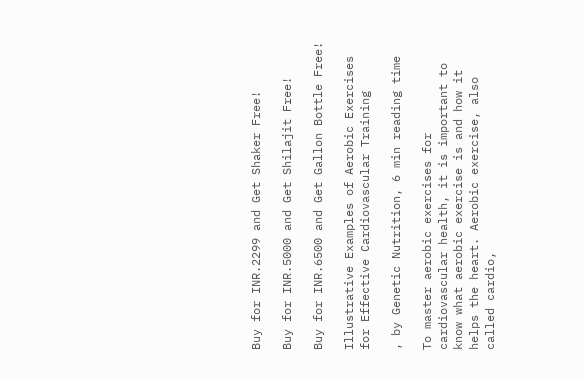Buy for INR.2299 and Get Shaker Free!

Buy for INR.5000 and Get Shilajit Free!

Buy for INR.6500 and Get Gallon Bottle Free!

Illustrative Examples of Aerobic Exercises for Effective Cardiovascular Training

, by Genetic Nutrition, 6 min reading time

To master aerobic exercises for cardiovascular health, it is important to know what aerobic exercise is and how it helps the heart. Aerobic exercise, also called cardio,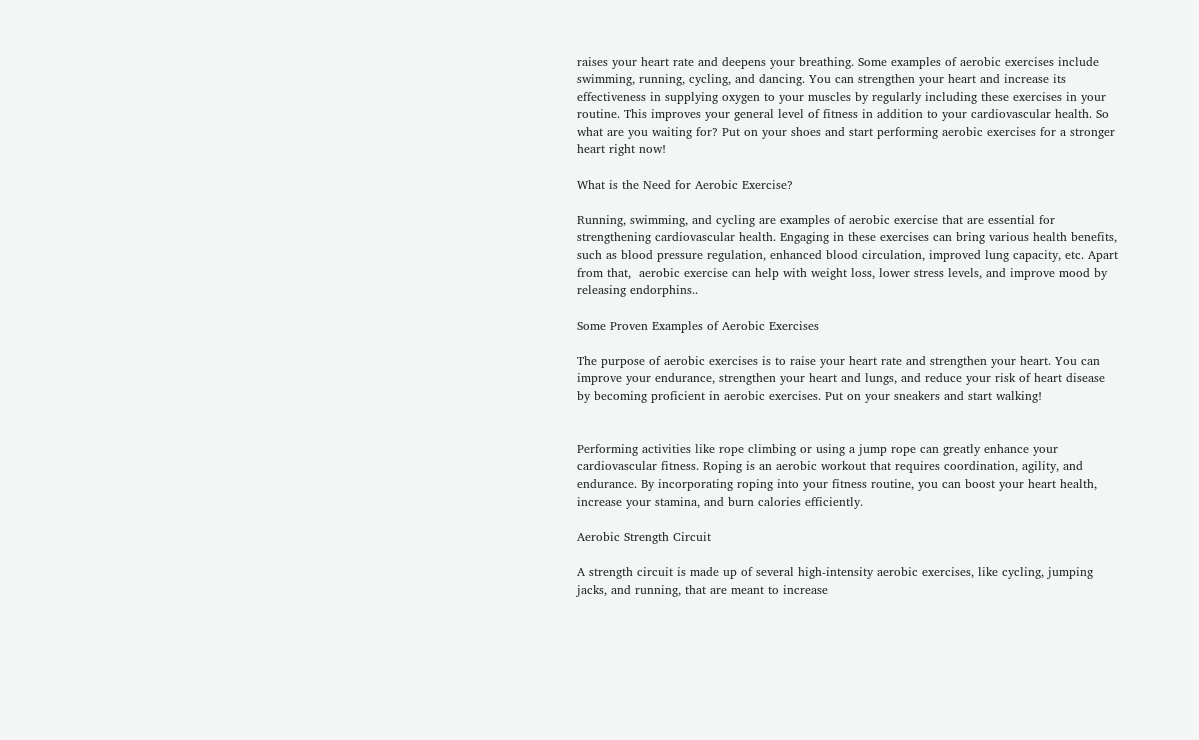raises your heart rate and deepens your breathing. Some examples of aerobic exercises include swimming, running, cycling, and dancing. You can strengthen your heart and increase its effectiveness in supplying oxygen to your muscles by regularly including these exercises in your routine. This improves your general level of fitness in addition to your cardiovascular health. So what are you waiting for? Put on your shoes and start performing aerobic exercises for a stronger heart right now!

What is the Need for Aerobic Exercise?

Running, swimming, and cycling are examples of aerobic exercise that are essential for strengthening cardiovascular health. Engaging in these exercises can bring various health benefits, such as blood pressure regulation, enhanced blood circulation, improved lung capacity, etc. Apart from that,  aerobic exercise can help with weight loss, lower stress levels, and improve mood by releasing endorphins..

Some Proven Examples of Aerobic Exercises

The purpose of aerobic exercises is to raise your heart rate and strengthen your heart. You can improve your endurance, strengthen your heart and lungs, and reduce your risk of heart disease by becoming proficient in aerobic exercises. Put on your sneakers and start walking!


Performing activities like rope climbing or using a jump rope can greatly enhance your cardiovascular fitness. Roping is an aerobic workout that requires coordination, agility, and endurance. By incorporating roping into your fitness routine, you can boost your heart health, increase your stamina, and burn calories efficiently.

Aerobic Strength Circuit

A strength circuit is made up of several high-intensity aerobic exercises, like cycling, jumping jacks, and running, that are meant to increase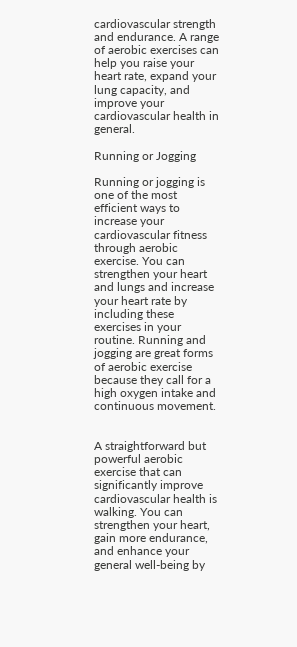cardiovascular strength and endurance. A range of aerobic exercises can help you raise your heart rate, expand your lung capacity, and improve your cardiovascular health in general.

Running or Jogging

Running or jogging is one of the most efficient ways to increase your cardiovascular fitness through aerobic exercise. You can strengthen your heart and lungs and increase your heart rate by including these exercises in your routine. Running and jogging are great forms of aerobic exercise because they call for a high oxygen intake and continuous movement.


A straightforward but powerful aerobic exercise that can significantly improve cardiovascular health is walking. You can strengthen your heart, gain more endurance, and enhance your general well-being by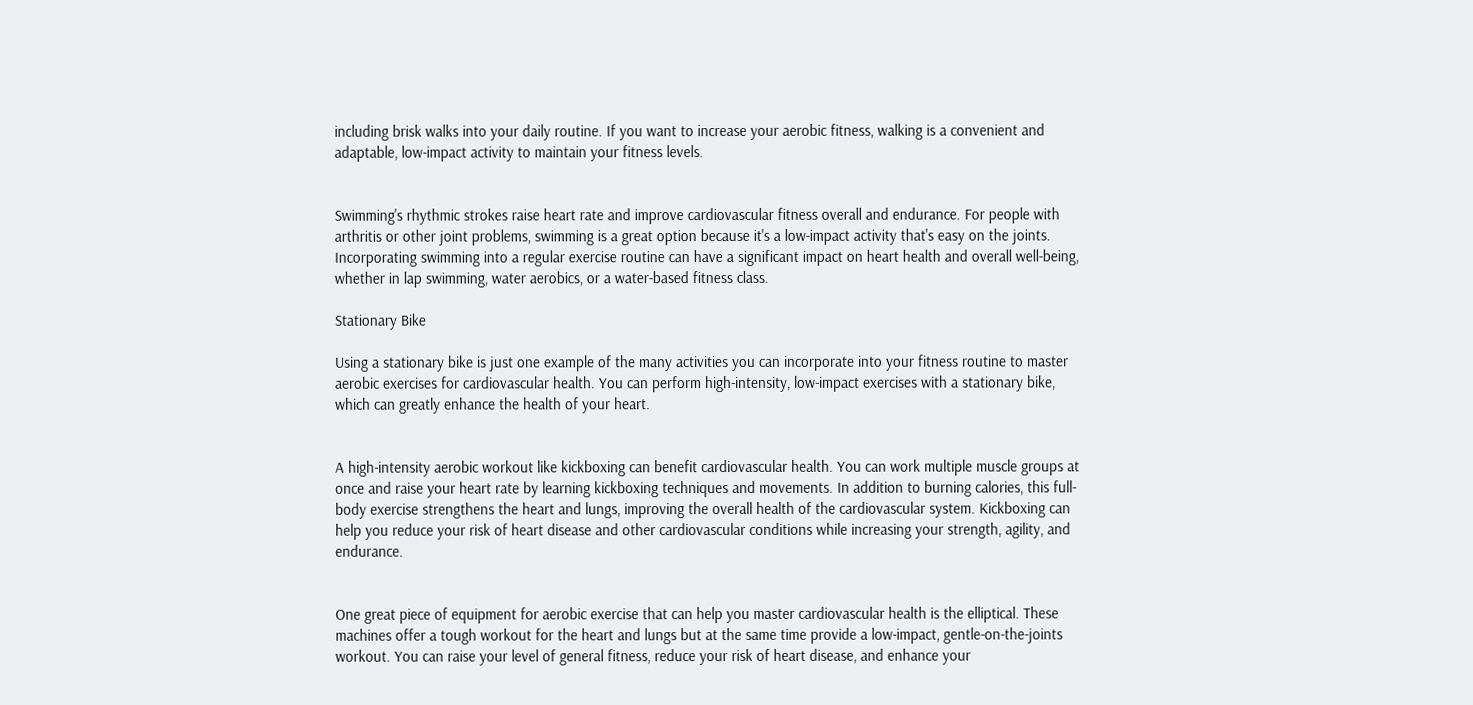including brisk walks into your daily routine. If you want to increase your aerobic fitness, walking is a convenient and adaptable, low-impact activity to maintain your fitness levels.


Swimming's rhythmic strokes raise heart rate and improve cardiovascular fitness overall and endurance. For people with arthritis or other joint problems, swimming is a great option because it's a low-impact activity that's easy on the joints. Incorporating swimming into a regular exercise routine can have a significant impact on heart health and overall well-being, whether in lap swimming, water aerobics, or a water-based fitness class.

Stationary Bike

Using a stationary bike is just one example of the many activities you can incorporate into your fitness routine to master aerobic exercises for cardiovascular health. You can perform high-intensity, low-impact exercises with a stationary bike, which can greatly enhance the health of your heart.


A high-intensity aerobic workout like kickboxing can benefit cardiovascular health. You can work multiple muscle groups at once and raise your heart rate by learning kickboxing techniques and movements. In addition to burning calories, this full-body exercise strengthens the heart and lungs, improving the overall health of the cardiovascular system. Kickboxing can help you reduce your risk of heart disease and other cardiovascular conditions while increasing your strength, agility, and endurance.


One great piece of equipment for aerobic exercise that can help you master cardiovascular health is the elliptical. These machines offer a tough workout for the heart and lungs but at the same time provide a low-impact, gentle-on-the-joints workout. You can raise your level of general fitness, reduce your risk of heart disease, and enhance your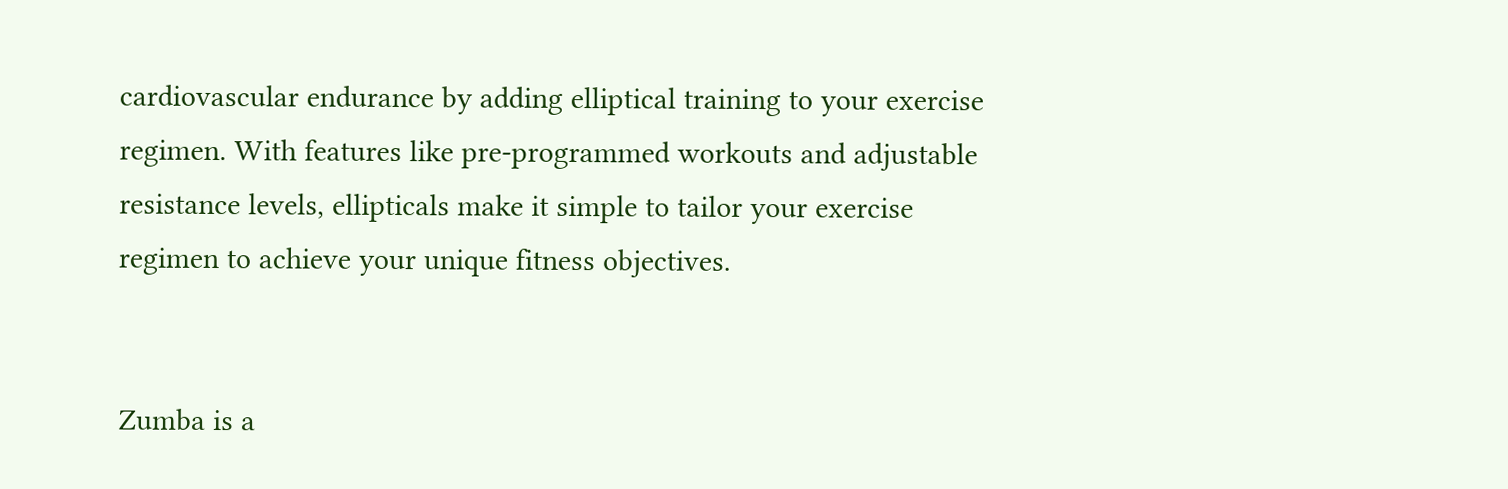cardiovascular endurance by adding elliptical training to your exercise regimen. With features like pre-programmed workouts and adjustable resistance levels, ellipticals make it simple to tailor your exercise regimen to achieve your unique fitness objectives.


Zumba is a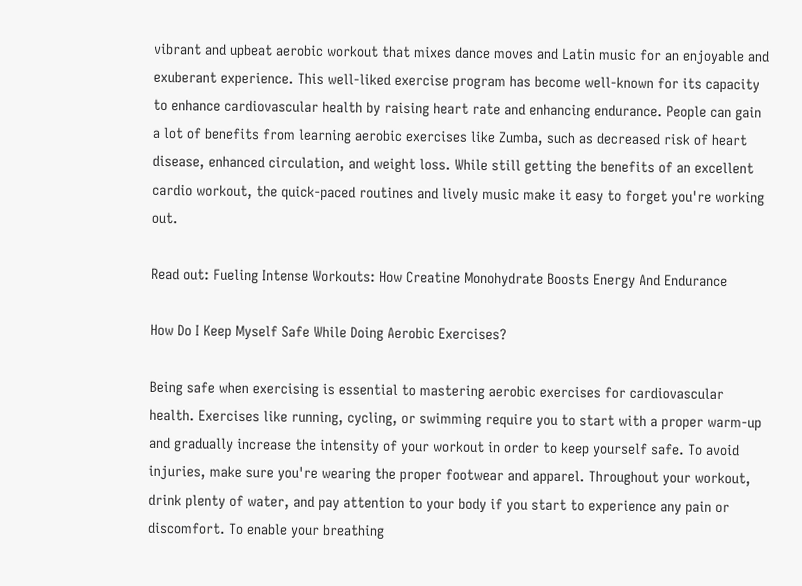vibrant and upbeat aerobic workout that mixes dance moves and Latin music for an enjoyable and exuberant experience. This well-liked exercise program has become well-known for its capacity to enhance cardiovascular health by raising heart rate and enhancing endurance. People can gain a lot of benefits from learning aerobic exercises like Zumba, such as decreased risk of heart disease, enhanced circulation, and weight loss. While still getting the benefits of an excellent cardio workout, the quick-paced routines and lively music make it easy to forget you're working out.

Read out: Fueling Intense Workouts: How Creatine Monohydrate Boosts Energy And Endurance

How Do I Keep Myself Safe While Doing Aerobic Exercises?

Being safe when exercising is essential to mastering aerobic exercises for cardiovascular health. Exercises like running, cycling, or swimming require you to start with a proper warm-up and gradually increase the intensity of your workout in order to keep yourself safe. To avoid injuries, make sure you're wearing the proper footwear and apparel. Throughout your workout, drink plenty of water, and pay attention to your body if you start to experience any pain or discomfort. To enable your breathing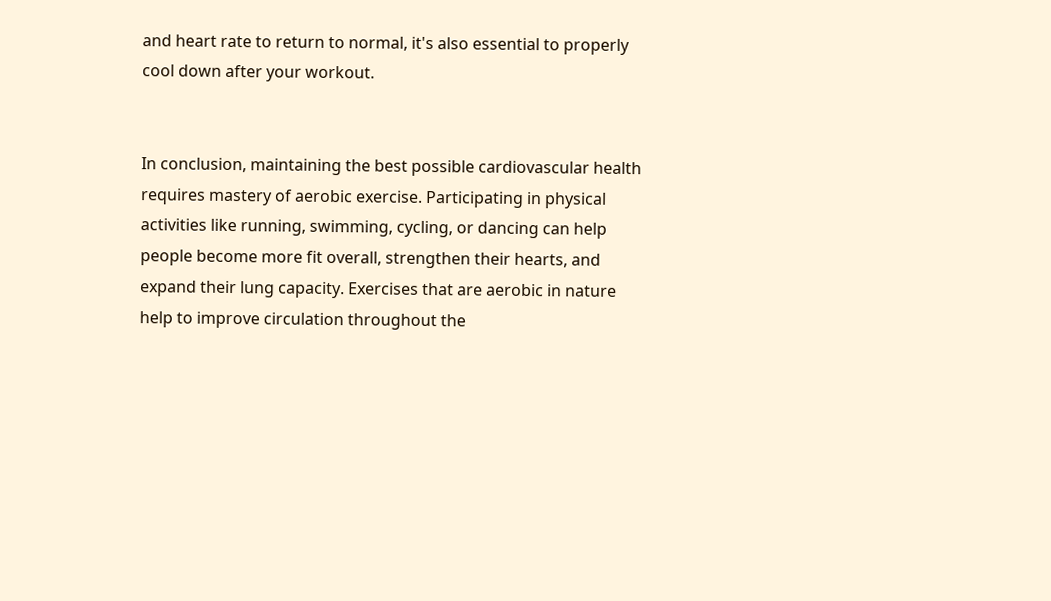and heart rate to return to normal, it's also essential to properly cool down after your workout.


In conclusion, maintaining the best possible cardiovascular health requires mastery of aerobic exercise. Participating in physical activities like running, swimming, cycling, or dancing can help people become more fit overall, strengthen their hearts, and expand their lung capacity. Exercises that are aerobic in nature help to improve circulation throughout the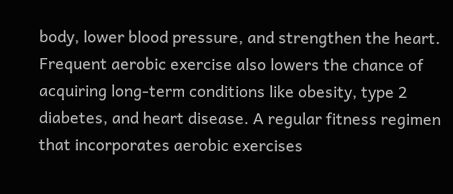body, lower blood pressure, and strengthen the heart. Frequent aerobic exercise also lowers the chance of acquiring long-term conditions like obesity, type 2 diabetes, and heart disease. A regular fitness regimen that incorporates aerobic exercises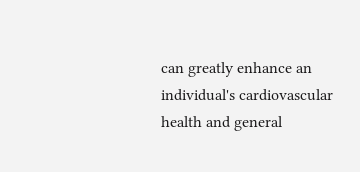can greatly enhance an individual's cardiovascular health and general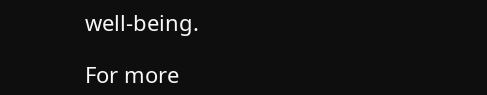well-being.

For more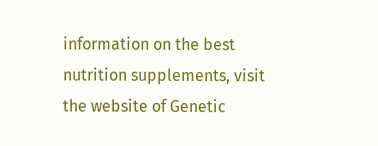information on the best nutrition supplements, visit the website of Genetic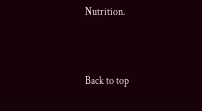Nutrition.


Back to top